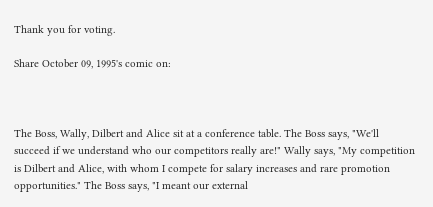Thank you for voting.

Share October 09, 1995's comic on:



The Boss, Wally, Dilbert and Alice sit at a conference table. The Boss says, "We'll succeed if we understand who our competitors really are!" Wally says, "My competition is Dilbert and Alice, with whom I compete for salary increases and rare promotion opportunities." The Boss says, "I meant our external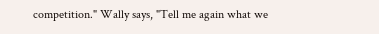competition." Wally says, "Tell me again what we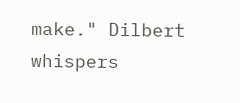make." Dilbert whispers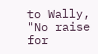to Wally, "No raise for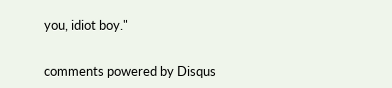you, idiot boy."


comments powered by Disqus